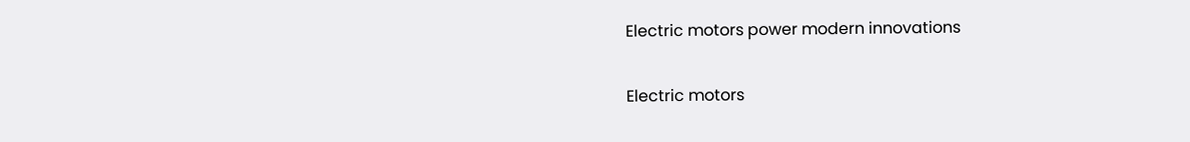Electric motors power modern innovations

Electric motors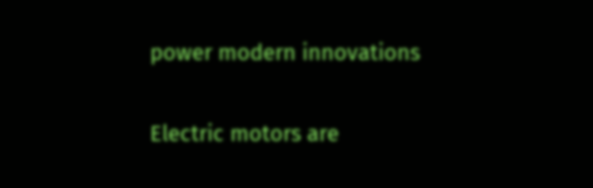power modern innovations

Electric motors are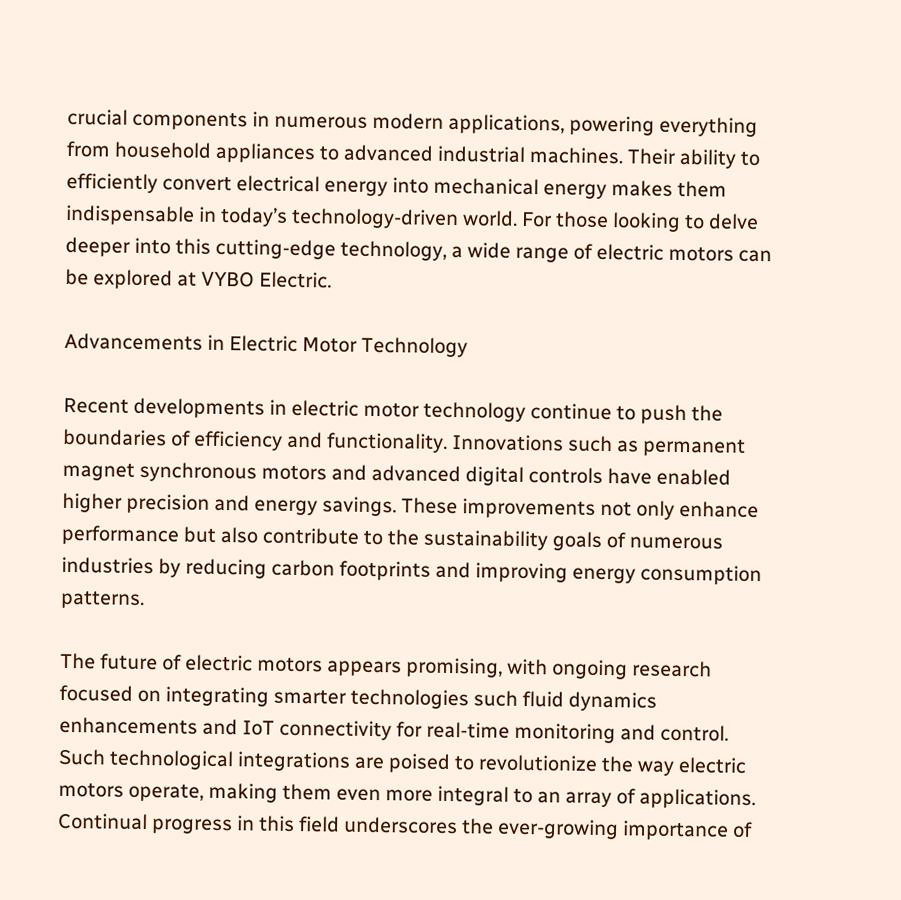crucial components in numerous modern applications, powering everything from household appliances to advanced industrial machines. Their ability to efficiently convert electrical energy into mechanical energy makes them indispensable in today’s technology-driven world. For those looking to delve deeper into this cutting-edge technology, a wide range of electric motors can be explored at VYBO Electric.

Advancements in Electric Motor Technology

Recent developments in electric motor technology continue to push the boundaries of efficiency and functionality. Innovations such as permanent magnet synchronous motors and advanced digital controls have enabled higher precision and energy savings. These improvements not only enhance performance but also contribute to the sustainability goals of numerous industries by reducing carbon footprints and improving energy consumption patterns.

The future of electric motors appears promising, with ongoing research focused on integrating smarter technologies such fluid dynamics enhancements and IoT connectivity for real-time monitoring and control. Such technological integrations are poised to revolutionize the way electric motors operate, making them even more integral to an array of applications. Continual progress in this field underscores the ever-growing importance of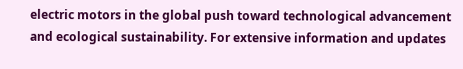electric motors in the global push toward technological advancement and ecological sustainability. For extensive information and updates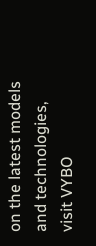on the latest models and technologies, visit VYBO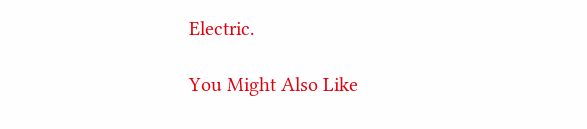Electric.

You Might Also Like